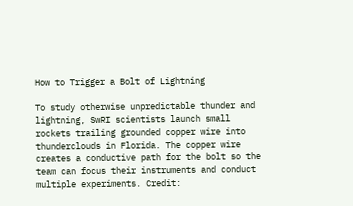How to Trigger a Bolt of Lightning

To study otherwise unpredictable thunder and lightning, SwRI scientists launch small rockets trailing grounded copper wire into thunderclouds in Florida. The copper wire creates a conductive path for the bolt so the team can focus their instruments and conduct multiple experiments. Credit: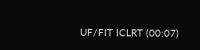UF/FIT ICLRT (00:07)